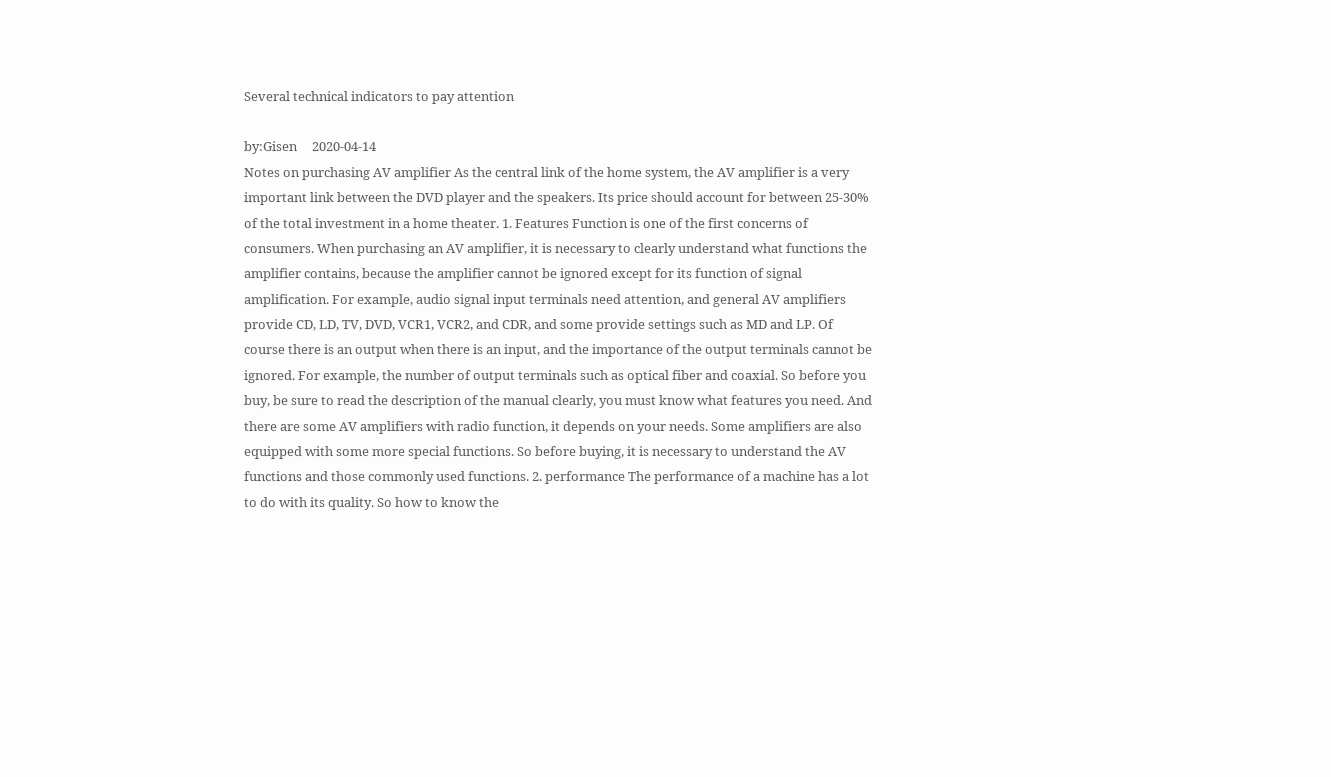Several technical indicators to pay attention

by:Gisen     2020-04-14
Notes on purchasing AV amplifier As the central link of the home system, the AV amplifier is a very important link between the DVD player and the speakers. Its price should account for between 25-30% of the total investment in a home theater. 1. Features Function is one of the first concerns of consumers. When purchasing an AV amplifier, it is necessary to clearly understand what functions the amplifier contains, because the amplifier cannot be ignored except for its function of signal amplification. For example, audio signal input terminals need attention, and general AV amplifiers provide CD, LD, TV, DVD, VCR1, VCR2, and CDR, and some provide settings such as MD and LP. Of course there is an output when there is an input, and the importance of the output terminals cannot be ignored. For example, the number of output terminals such as optical fiber and coaxial. So before you buy, be sure to read the description of the manual clearly, you must know what features you need. And there are some AV amplifiers with radio function, it depends on your needs. Some amplifiers are also equipped with some more special functions. So before buying, it is necessary to understand the AV functions and those commonly used functions. 2. performance The performance of a machine has a lot to do with its quality. So how to know the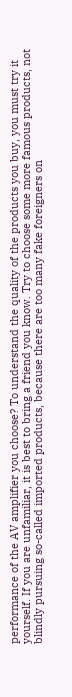performance of the AV amplifier you choose? To understand the quality of the products you buy, you must try it yourself. If you are unfamiliar, it is best to bring a friend you know. Try to choose some more famous products, not blindly pursuing so-called imported products, because there are too many fake foreigners on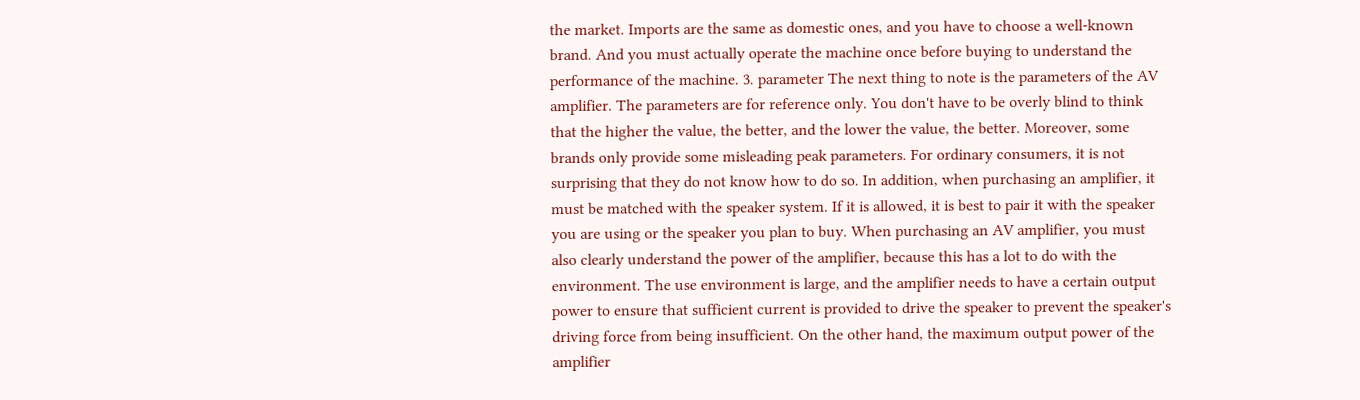the market. Imports are the same as domestic ones, and you have to choose a well-known brand. And you must actually operate the machine once before buying to understand the performance of the machine. 3. parameter The next thing to note is the parameters of the AV amplifier. The parameters are for reference only. You don't have to be overly blind to think that the higher the value, the better, and the lower the value, the better. Moreover, some brands only provide some misleading peak parameters. For ordinary consumers, it is not surprising that they do not know how to do so. In addition, when purchasing an amplifier, it must be matched with the speaker system. If it is allowed, it is best to pair it with the speaker you are using or the speaker you plan to buy. When purchasing an AV amplifier, you must also clearly understand the power of the amplifier, because this has a lot to do with the environment. The use environment is large, and the amplifier needs to have a certain output power to ensure that sufficient current is provided to drive the speaker to prevent the speaker's driving force from being insufficient. On the other hand, the maximum output power of the amplifier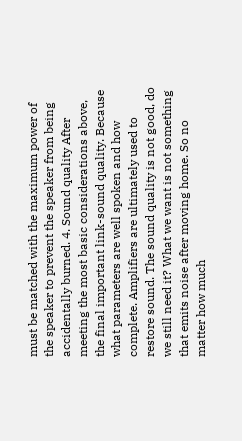must be matched with the maximum power of the speaker to prevent the speaker from being accidentally burned. 4. Sound quality After meeting the most basic considerations above, the final important link-sound quality. Because what parameters are well spoken and how complete. Amplifiers are ultimately used to restore sound. The sound quality is not good, do we still need it? What we want is not something that emits noise after moving home. So no matter how much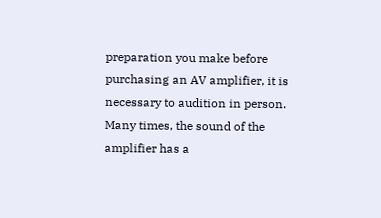preparation you make before purchasing an AV amplifier, it is necessary to audition in person. Many times, the sound of the amplifier has a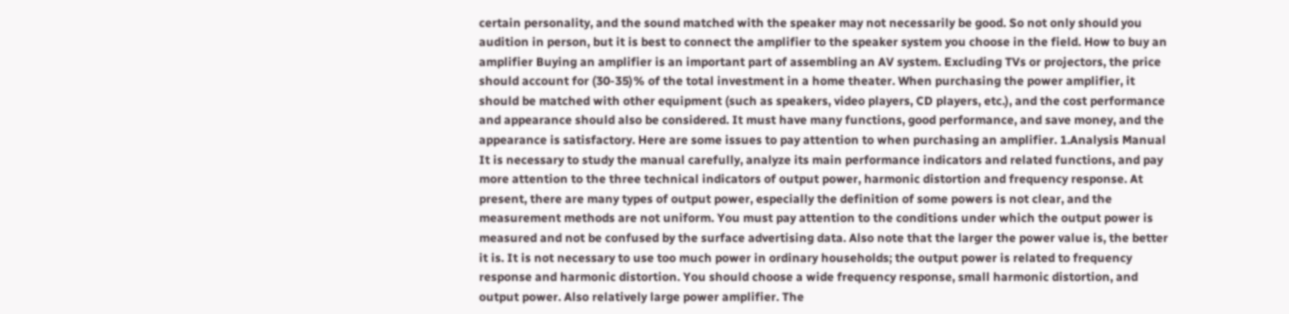certain personality, and the sound matched with the speaker may not necessarily be good. So not only should you audition in person, but it is best to connect the amplifier to the speaker system you choose in the field. How to buy an amplifier Buying an amplifier is an important part of assembling an AV system. Excluding TVs or projectors, the price should account for (30-35)% of the total investment in a home theater. When purchasing the power amplifier, it should be matched with other equipment (such as speakers, video players, CD players, etc.), and the cost performance and appearance should also be considered. It must have many functions, good performance, and save money, and the appearance is satisfactory. Here are some issues to pay attention to when purchasing an amplifier. 1.Analysis Manual It is necessary to study the manual carefully, analyze its main performance indicators and related functions, and pay more attention to the three technical indicators of output power, harmonic distortion and frequency response. At present, there are many types of output power, especially the definition of some powers is not clear, and the measurement methods are not uniform. You must pay attention to the conditions under which the output power is measured and not be confused by the surface advertising data. Also note that the larger the power value is, the better it is. It is not necessary to use too much power in ordinary households; the output power is related to frequency response and harmonic distortion. You should choose a wide frequency response, small harmonic distortion, and output power. Also relatively large power amplifier. The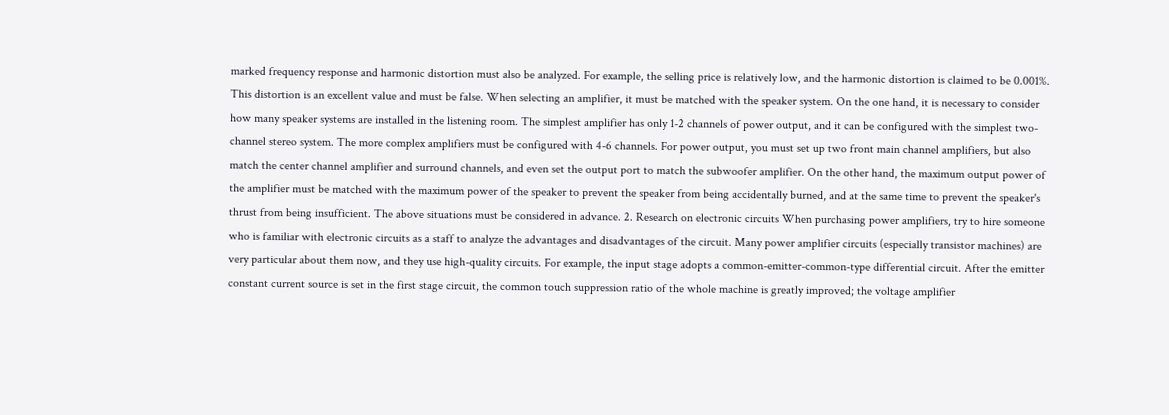marked frequency response and harmonic distortion must also be analyzed. For example, the selling price is relatively low, and the harmonic distortion is claimed to be 0.001%. This distortion is an excellent value and must be false. When selecting an amplifier, it must be matched with the speaker system. On the one hand, it is necessary to consider how many speaker systems are installed in the listening room. The simplest amplifier has only 1-2 channels of power output, and it can be configured with the simplest two-channel stereo system. The more complex amplifiers must be configured with 4-6 channels. For power output, you must set up two front main channel amplifiers, but also match the center channel amplifier and surround channels, and even set the output port to match the subwoofer amplifier. On the other hand, the maximum output power of the amplifier must be matched with the maximum power of the speaker to prevent the speaker from being accidentally burned, and at the same time to prevent the speaker's thrust from being insufficient. The above situations must be considered in advance. 2. Research on electronic circuits When purchasing power amplifiers, try to hire someone who is familiar with electronic circuits as a staff to analyze the advantages and disadvantages of the circuit. Many power amplifier circuits (especially transistor machines) are very particular about them now, and they use high-quality circuits. For example, the input stage adopts a common-emitter-common-type differential circuit. After the emitter constant current source is set in the first stage circuit, the common touch suppression ratio of the whole machine is greatly improved; the voltage amplifier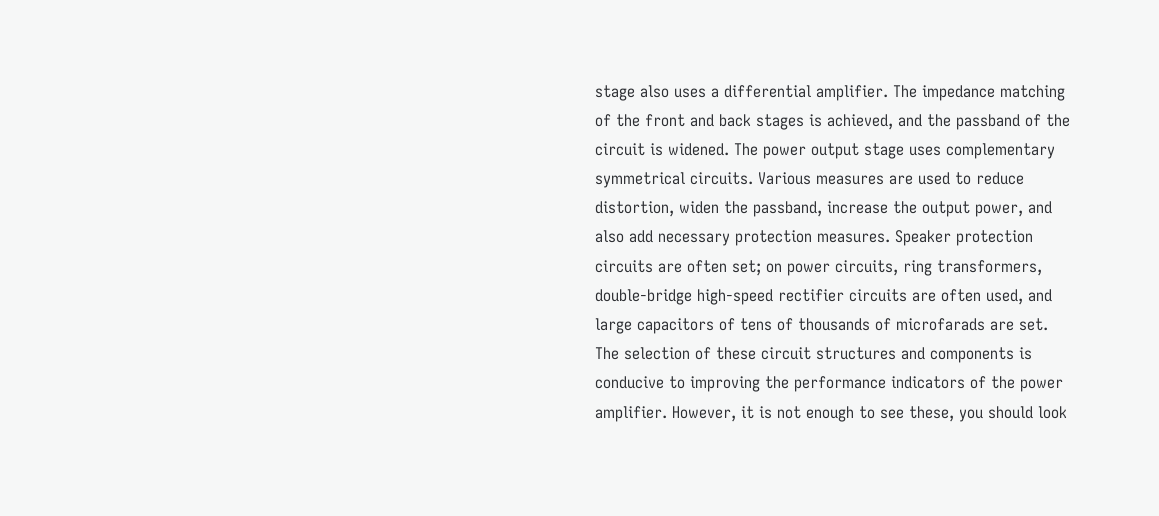stage also uses a differential amplifier. The impedance matching of the front and back stages is achieved, and the passband of the circuit is widened. The power output stage uses complementary symmetrical circuits. Various measures are used to reduce distortion, widen the passband, increase the output power, and also add necessary protection measures. Speaker protection circuits are often set; on power circuits, ring transformers, double-bridge high-speed rectifier circuits are often used, and large capacitors of tens of thousands of microfarads are set. The selection of these circuit structures and components is conducive to improving the performance indicators of the power amplifier. However, it is not enough to see these, you should look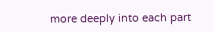more deeply into each part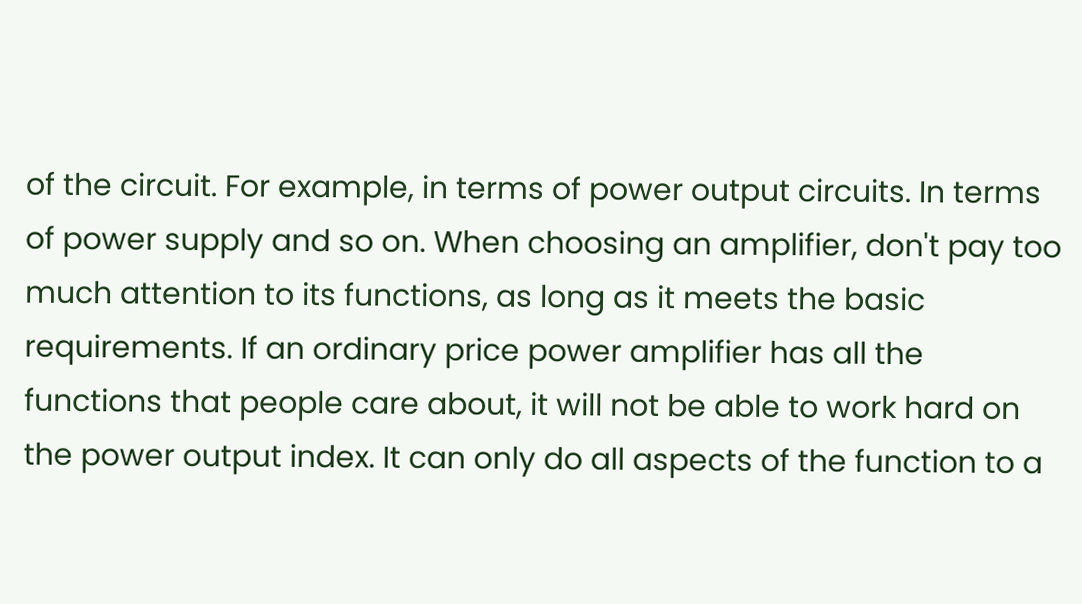of the circuit. For example, in terms of power output circuits. In terms of power supply and so on. When choosing an amplifier, don't pay too much attention to its functions, as long as it meets the basic requirements. If an ordinary price power amplifier has all the functions that people care about, it will not be able to work hard on the power output index. It can only do all aspects of the function to a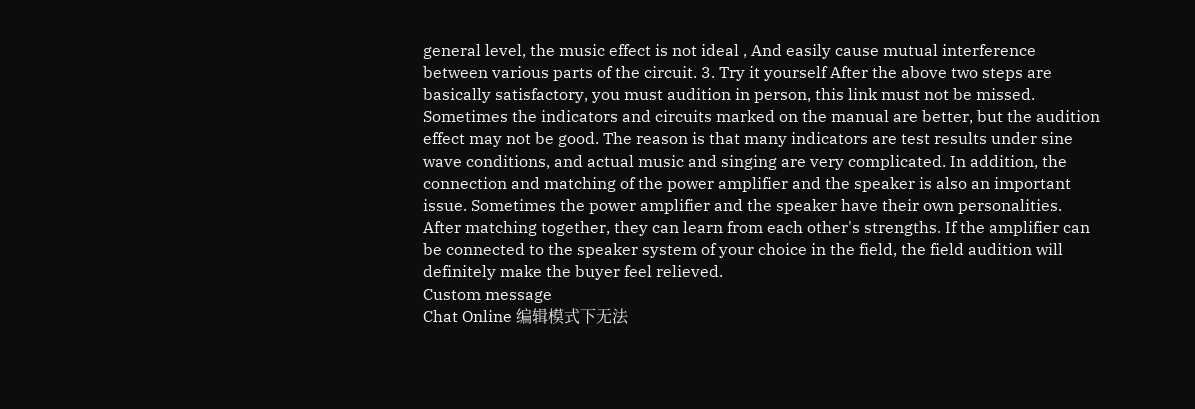general level, the music effect is not ideal , And easily cause mutual interference between various parts of the circuit. 3. Try it yourself After the above two steps are basically satisfactory, you must audition in person, this link must not be missed. Sometimes the indicators and circuits marked on the manual are better, but the audition effect may not be good. The reason is that many indicators are test results under sine wave conditions, and actual music and singing are very complicated. In addition, the connection and matching of the power amplifier and the speaker is also an important issue. Sometimes the power amplifier and the speaker have their own personalities. After matching together, they can learn from each other's strengths. If the amplifier can be connected to the speaker system of your choice in the field, the field audition will definitely make the buyer feel relieved.
Custom message
Chat Online 编辑模式下无法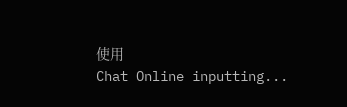使用
Chat Online inputting...